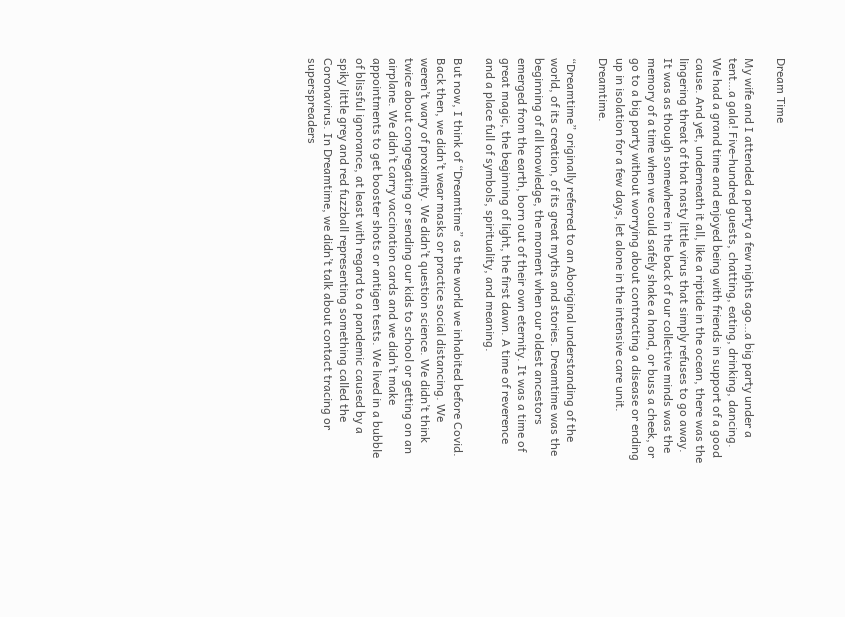Dream Time

My wife and I attended a party a few nights ago…a big party under a tent…a gala! Five-hundred guests, chatting, eating, drinking, dancing. We had a grand time and enjoyed being with friends in support of a good cause. And yet, underneath it all, like a riptide in the ocean, there was the lingering threat of that nasty little virus that simply refuses to go away. It was as though somewhere in the back of our collective minds was the memory of a time when we could safely shake a hand, or buss a cheek, or go to a big party without worrying about contracting a disease or ending up in isolation for a few days, let alone in the intensive care unit. Dreamtime.

“Dreamtime” originally referred to an Aboriginal understanding of the world, of its creation, of its great myths and stories. Dreamtime was the beginning of all knowledge, the moment when our oldest ancestors emerged from the earth, born out of their own eternity. It was a time of great magic, the beginning of light, the first dawn. A time of reverence and a place full of symbols, spirituality, and meaning.

But now, I think of “Dreamtime” as the world we inhabited before Covid. Back then, we didn’t wear masks or practice social distancing. We weren’t wary of proximity. We didn’t question science. We didn’t think twice about congregating or sending our kids to school or getting on an airplane. We didn’t carry vaccination cards and we didn’t make appointments to get booster shots or antigen tests. We lived in a bubble of blissful ignorance, at least with regard to a pandemic caused by a spiky little grey and red fuzzball representing something called the Coronavirus. In Dreamtime, we didn’t talk about contact tracing or superspreaders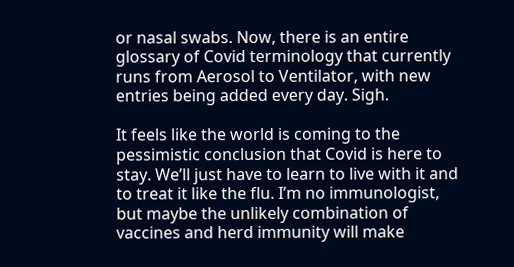or nasal swabs. Now, there is an entire glossary of Covid terminology that currently runs from Aerosol to Ventilator, with new entries being added every day. Sigh.

It feels like the world is coming to the pessimistic conclusion that Covid is here to stay. We’ll just have to learn to live with it and to treat it like the flu. I’m no immunologist, but maybe the unlikely combination of vaccines and herd immunity will make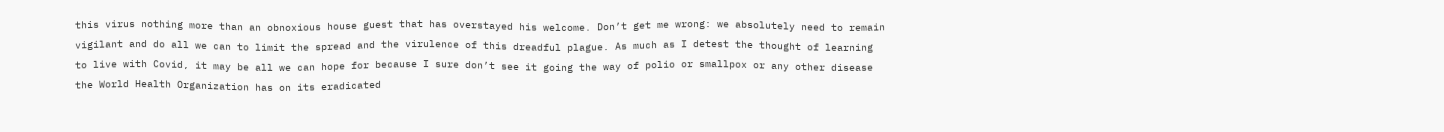this virus nothing more than an obnoxious house guest that has overstayed his welcome. Don’t get me wrong: we absolutely need to remain vigilant and do all we can to limit the spread and the virulence of this dreadful plague. As much as I detest the thought of learning to live with Covid, it may be all we can hope for because I sure don’t see it going the way of polio or smallpox or any other disease the World Health Organization has on its eradicated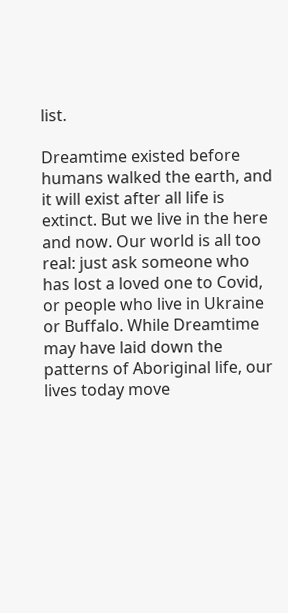list.

Dreamtime existed before humans walked the earth, and it will exist after all life is extinct. But we live in the here and now. Our world is all too real: just ask someone who has lost a loved one to Covid, or people who live in Ukraine or Buffalo. While Dreamtime may have laid down the patterns of Aboriginal life, our lives today move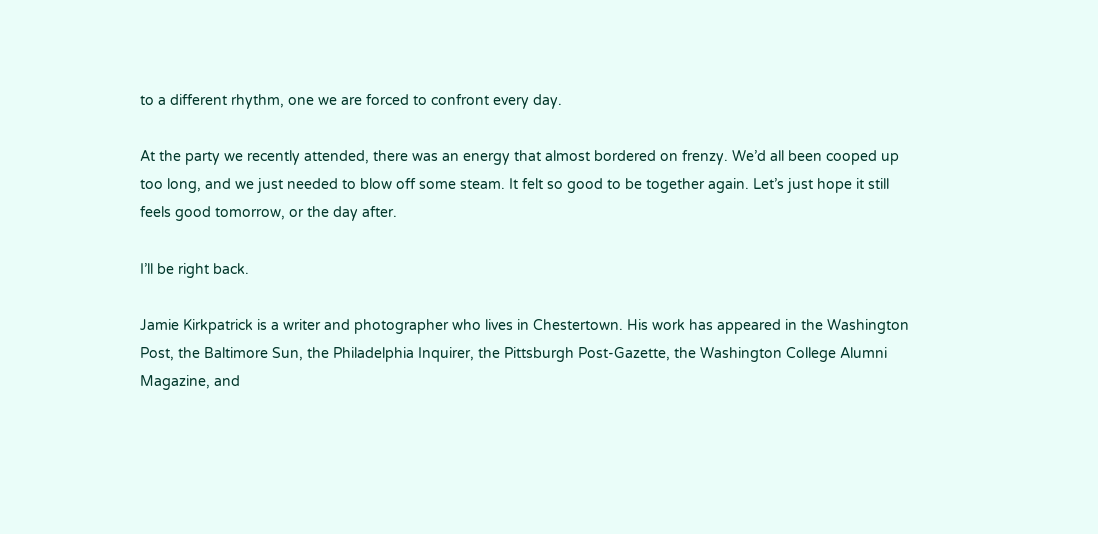to a different rhythm, one we are forced to confront every day.

At the party we recently attended, there was an energy that almost bordered on frenzy. We’d all been cooped up too long, and we just needed to blow off some steam. It felt so good to be together again. Let’s just hope it still feels good tomorrow, or the day after.

I’ll be right back.

Jamie Kirkpatrick is a writer and photographer who lives in Chestertown. His work has appeared in the Washington Post, the Baltimore Sun, the Philadelphia Inquirer, the Pittsburgh Post-Gazette, the Washington College Alumni Magazine, and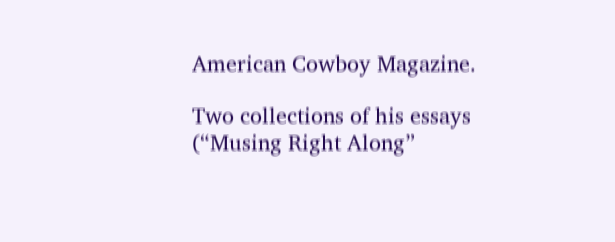American Cowboy Magazine.

Two collections of his essays (“Musing Right Along”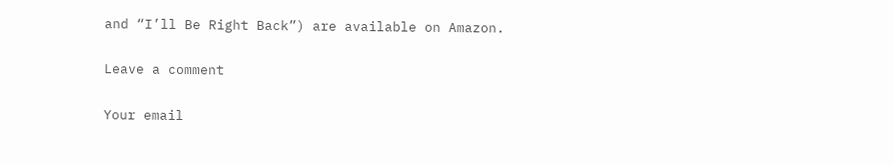and “I’ll Be Right Back”) are available on Amazon.

Leave a comment

Your email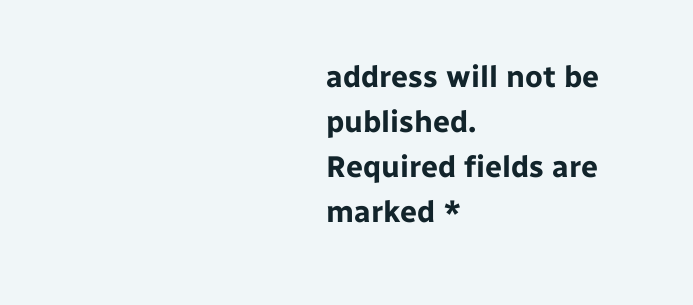address will not be published. Required fields are marked *